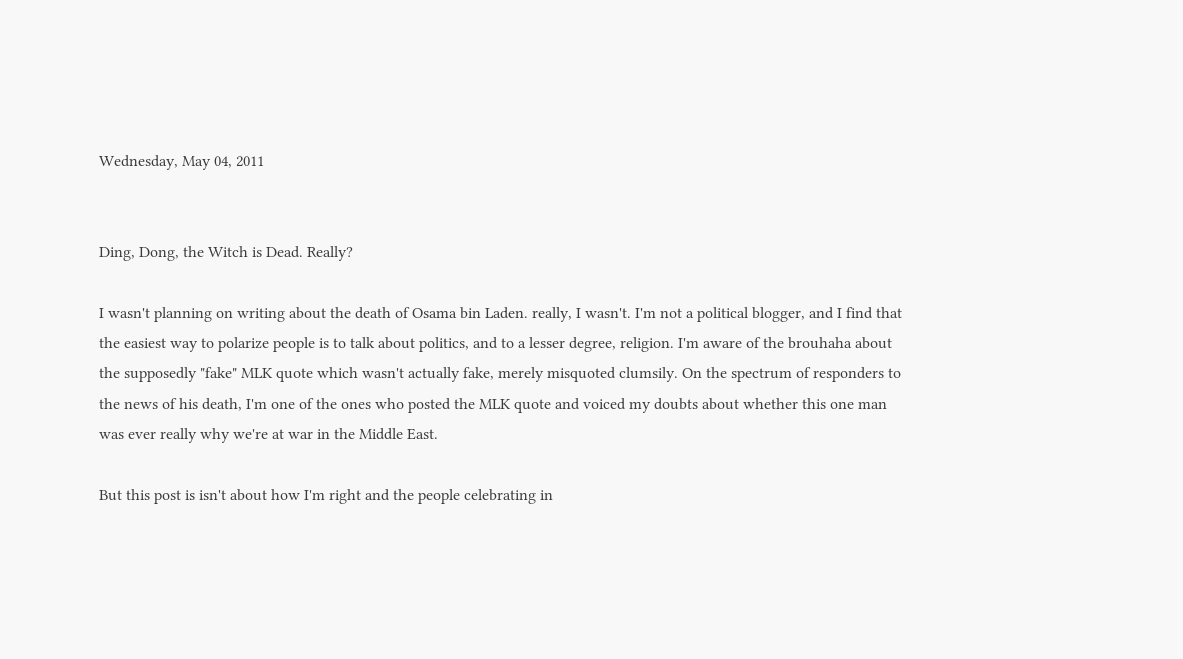Wednesday, May 04, 2011


Ding, Dong, the Witch is Dead. Really?

I wasn't planning on writing about the death of Osama bin Laden. really, I wasn't. I'm not a political blogger, and I find that the easiest way to polarize people is to talk about politics, and to a lesser degree, religion. I'm aware of the brouhaha about the supposedly "fake" MLK quote which wasn't actually fake, merely misquoted clumsily. On the spectrum of responders to the news of his death, I'm one of the ones who posted the MLK quote and voiced my doubts about whether this one man was ever really why we're at war in the Middle East.

But this post is isn't about how I'm right and the people celebrating in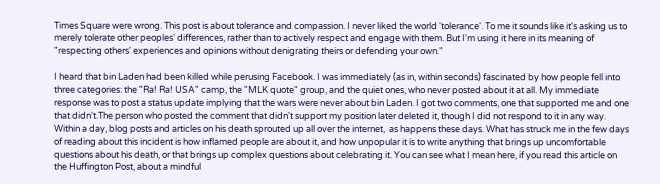Times Square were wrong. This post is about tolerance and compassion. I never liked the world 'tolerance'. To me it sounds like it's asking us to merely tolerate other peoples' differences, rather than to actively respect and engage with them. But I'm using it here in its meaning of  "respecting others' experiences and opinions without denigrating theirs or defending your own."

I heard that bin Laden had been killed while perusing Facebook. I was immediately (as in, within seconds) fascinated by how people fell into three categories: the "Ra! Ra! USA" camp, the "MLK quote" group, and the quiet ones, who never posted about it at all. My immediate response was to post a status update implying that the wars were never about bin Laden. I got two comments, one that supported me and one that didn't.The person who posted the comment that didn't support my position later deleted it, though I did not respond to it in any way. Within a day, blog posts and articles on his death sprouted up all over the internet,  as happens these days. What has struck me in the few days of reading about this incident is how inflamed people are about it, and how unpopular it is to write anything that brings up uncomfortable questions about his death, or that brings up complex questions about celebrating it. You can see what I mean here, if you read this article on the Huffington Post, about a mindful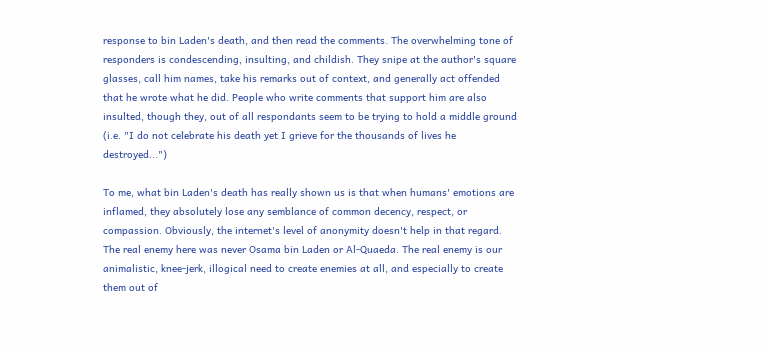response to bin Laden's death, and then read the comments. The overwhelming tone of responders is condescending, insulting, and childish. They snipe at the author's square glasses, call him names, take his remarks out of context, and generally act offended that he wrote what he did. People who write comments that support him are also insulted, though they, out of all respondants seem to be trying to hold a middle ground (i.e. "I do not celebrate his death yet I grieve for the thousands of lives he destroyed...")

To me, what bin Laden's death has really shown us is that when humans' emotions are inflamed, they absolutely lose any semblance of common decency, respect, or compassion. Obviously, the internet's level of anonymity doesn't help in that regard. The real enemy here was never Osama bin Laden or Al-Quaeda. The real enemy is our animalistic, knee-jerk, illogical need to create enemies at all, and especially to create them out of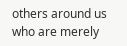others around us who are merely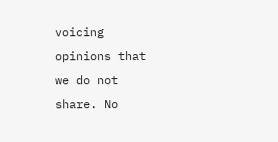voicing opinions that we do not share. No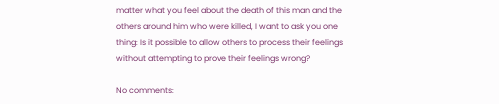matter what you feel about the death of this man and the others around him who were killed, I want to ask you one thing: Is it possible to allow others to process their feelings without attempting to prove their feelings wrong?

No comments: